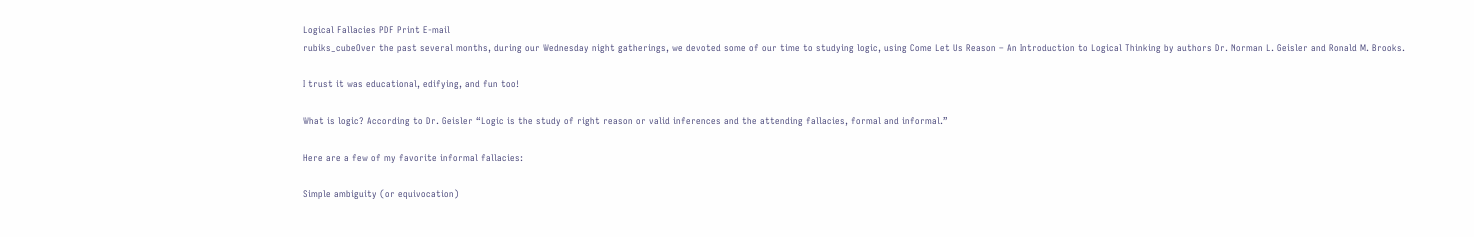Logical Fallacies PDF Print E-mail
rubiks_cubeOver the past several months, during our Wednesday night gatherings, we devoted some of our time to studying logic, using Come Let Us Reason – An Introduction to Logical Thinking by authors Dr. Norman L. Geisler and Ronald M. Brooks.

I trust it was educational, edifying, and fun too!

What is logic? According to Dr. Geisler “Logic is the study of right reason or valid inferences and the attending fallacies, formal and informal.”

Here are a few of my favorite informal fallacies:

Simple ambiguity (or equivocation)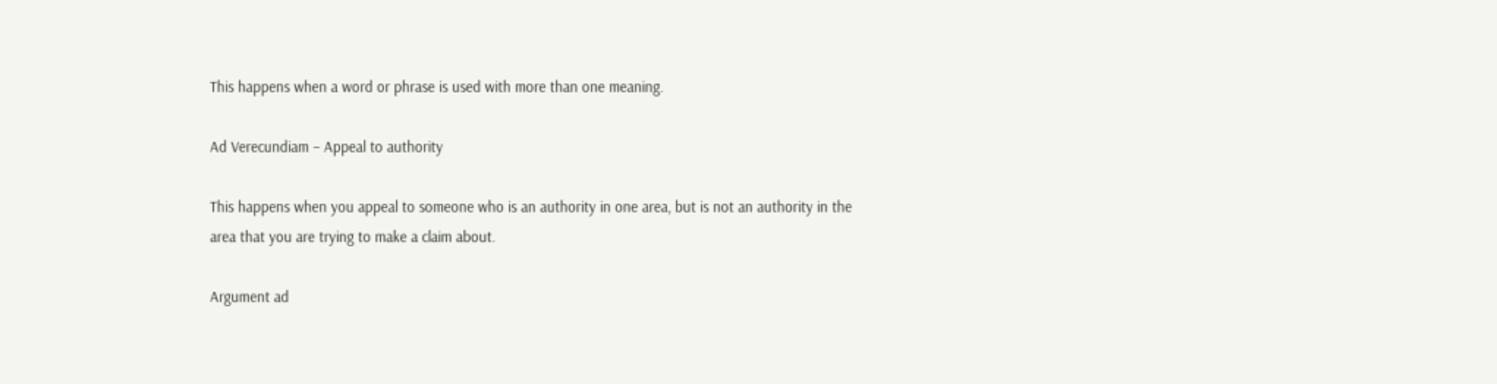This happens when a word or phrase is used with more than one meaning.

Ad Verecundiam – Appeal to authority

This happens when you appeal to someone who is an authority in one area, but is not an authority in the area that you are trying to make a claim about.

Argument ad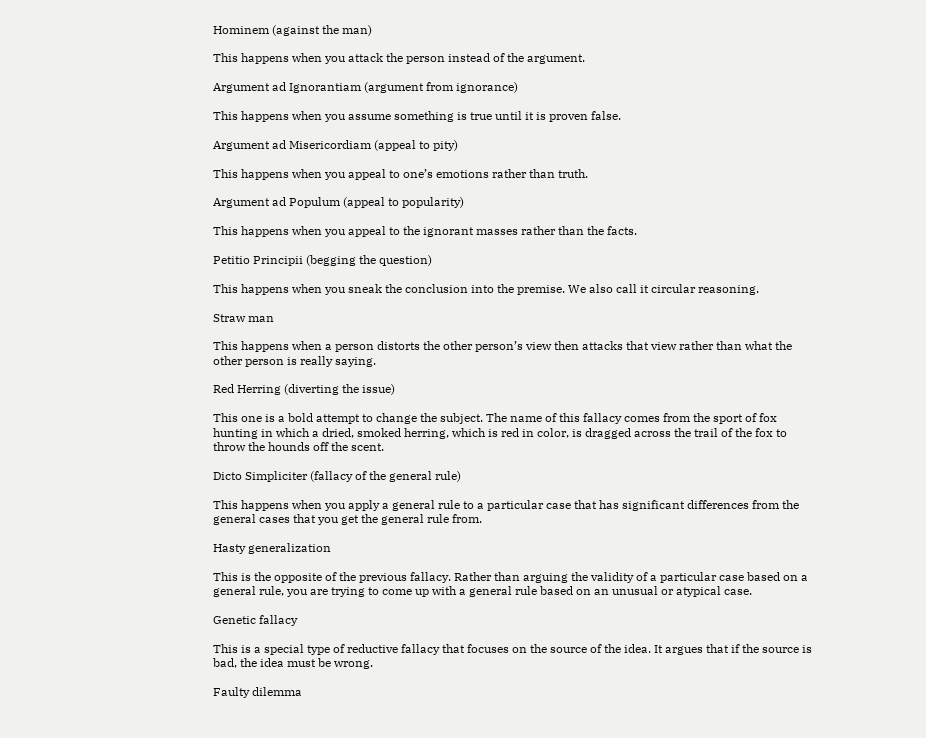Hominem (against the man)

This happens when you attack the person instead of the argument.

Argument ad Ignorantiam (argument from ignorance)

This happens when you assume something is true until it is proven false.

Argument ad Misericordiam (appeal to pity)

This happens when you appeal to one’s emotions rather than truth.

Argument ad Populum (appeal to popularity)

This happens when you appeal to the ignorant masses rather than the facts.

Petitio Principii (begging the question)

This happens when you sneak the conclusion into the premise. We also call it circular reasoning.

Straw man

This happens when a person distorts the other person’s view then attacks that view rather than what the other person is really saying.

Red Herring (diverting the issue)

This one is a bold attempt to change the subject. The name of this fallacy comes from the sport of fox hunting in which a dried, smoked herring, which is red in color, is dragged across the trail of the fox to throw the hounds off the scent.

Dicto Simpliciter (fallacy of the general rule)

This happens when you apply a general rule to a particular case that has significant differences from the general cases that you get the general rule from.

Hasty generalization

This is the opposite of the previous fallacy. Rather than arguing the validity of a particular case based on a general rule, you are trying to come up with a general rule based on an unusual or atypical case.

Genetic fallacy

This is a special type of reductive fallacy that focuses on the source of the idea. It argues that if the source is bad, the idea must be wrong.

Faulty dilemma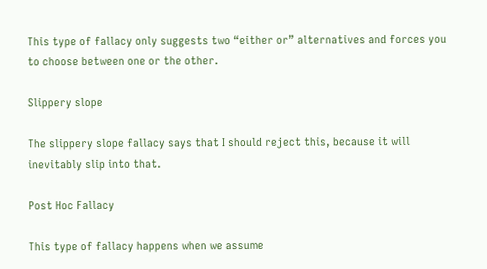This type of fallacy only suggests two “either or” alternatives and forces you to choose between one or the other.

Slippery slope

The slippery slope fallacy says that I should reject this, because it will inevitably slip into that.

Post Hoc Fallacy

This type of fallacy happens when we assume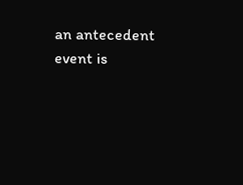an antecedent event is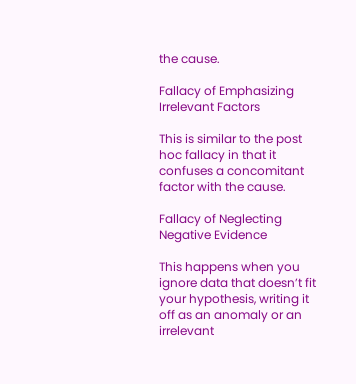the cause.

Fallacy of Emphasizing Irrelevant Factors

This is similar to the post hoc fallacy in that it confuses a concomitant factor with the cause.

Fallacy of Neglecting Negative Evidence

This happens when you ignore data that doesn’t fit your hypothesis, writing it off as an anomaly or an irrelevant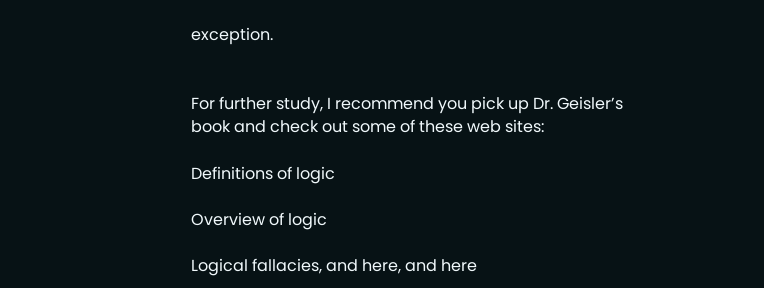exception.


For further study, I recommend you pick up Dr. Geisler’s book and check out some of these web sites:

Definitions of logic

Overview of logic

Logical fallacies, and here, and here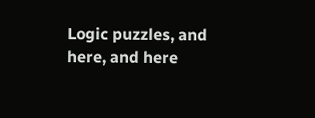Logic puzzles, and here, and here